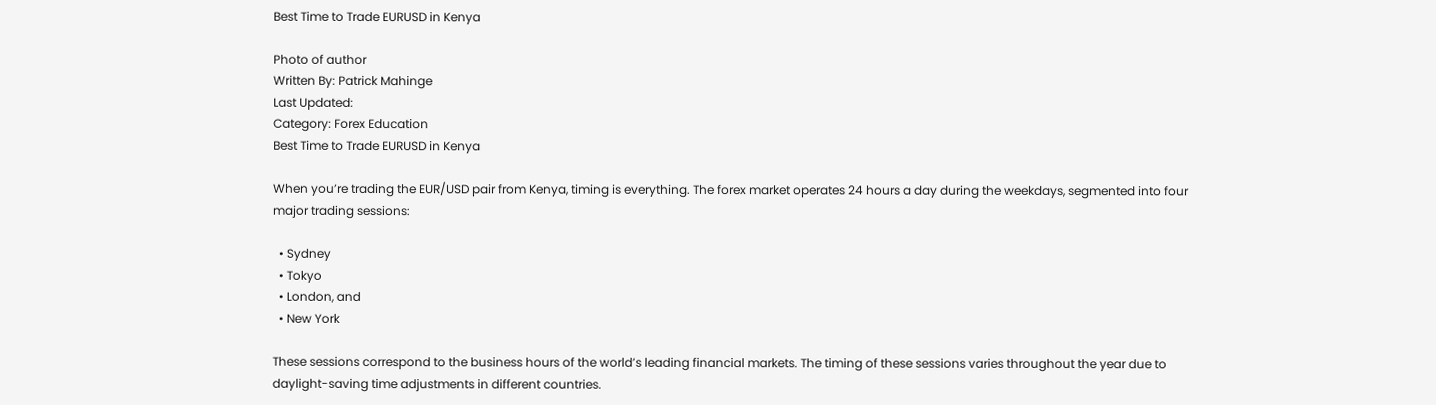Best Time to Trade EURUSD in Kenya

Photo of author
Written By: Patrick Mahinge
Last Updated:
Category: Forex Education
Best Time to Trade EURUSD in Kenya

When you’re trading the EUR/USD pair from Kenya, timing is everything. The forex market operates 24 hours a day during the weekdays, segmented into four major trading sessions:

  • Sydney
  • Tokyo
  • London, and
  • New York

These sessions correspond to the business hours of the world’s leading financial markets. The timing of these sessions varies throughout the year due to daylight-saving time adjustments in different countries.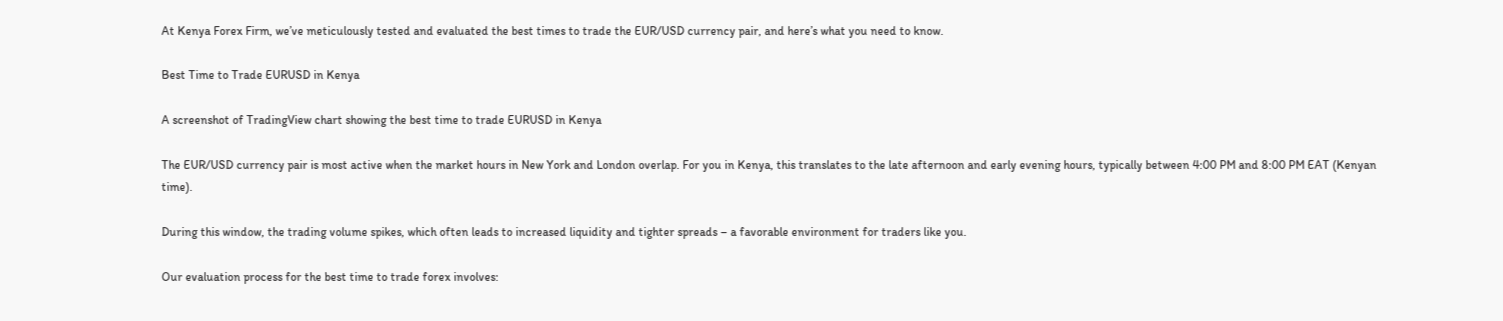At Kenya Forex Firm, we’ve meticulously tested and evaluated the best times to trade the EUR/USD currency pair, and here’s what you need to know.

Best Time to Trade EURUSD in Kenya

A screenshot of TradingView chart showing the best time to trade EURUSD in Kenya

The EUR/USD currency pair is most active when the market hours in New York and London overlap. For you in Kenya, this translates to the late afternoon and early evening hours, typically between 4:00 PM and 8:00 PM EAT (Kenyan time).

During this window, the trading volume spikes, which often leads to increased liquidity and tighter spreads – a favorable environment for traders like you.

Our evaluation process for the best time to trade forex involves: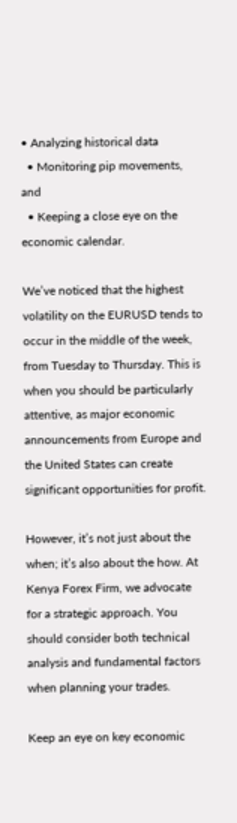• Analyzing historical data
  • Monitoring pip movements, and
  • Keeping a close eye on the economic calendar.

We’ve noticed that the highest volatility on the EURUSD tends to occur in the middle of the week, from Tuesday to Thursday. This is when you should be particularly attentive, as major economic announcements from Europe and the United States can create significant opportunities for profit.

However, it’s not just about the when; it’s also about the how. At Kenya Forex Firm, we advocate for a strategic approach. You should consider both technical analysis and fundamental factors when planning your trades.

Keep an eye on key economic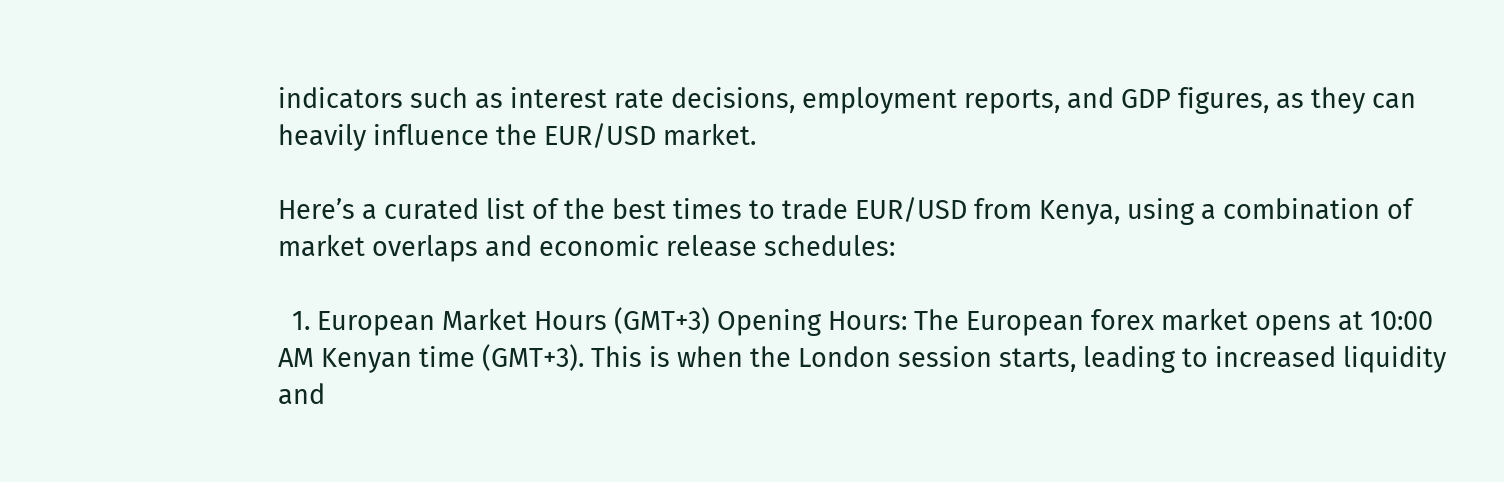indicators such as interest rate decisions, employment reports, and GDP figures, as they can heavily influence the EUR/USD market.

Here’s a curated list of the best times to trade EUR/USD from Kenya, using a combination of market overlaps and economic release schedules:

  1. European Market Hours (GMT+3) Opening Hours: The European forex market opens at 10:00 AM Kenyan time (GMT+3). This is when the London session starts, leading to increased liquidity and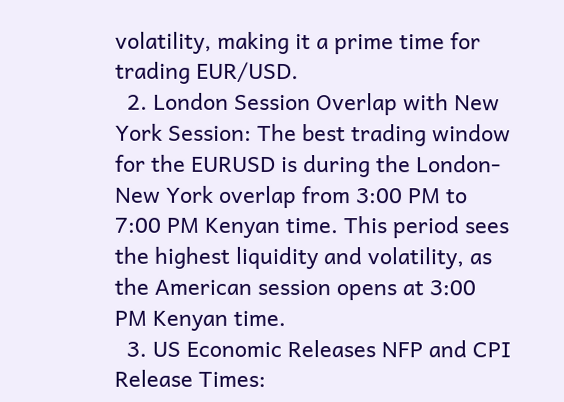volatility, making it a prime time for trading EUR/USD.
  2. London Session Overlap with New York Session: The best trading window for the EURUSD is during the London-New York overlap from 3:00 PM to 7:00 PM Kenyan time. This period sees the highest liquidity and volatility, as the American session opens at 3:00 PM Kenyan time.
  3. US Economic Releases NFP and CPI Release Times: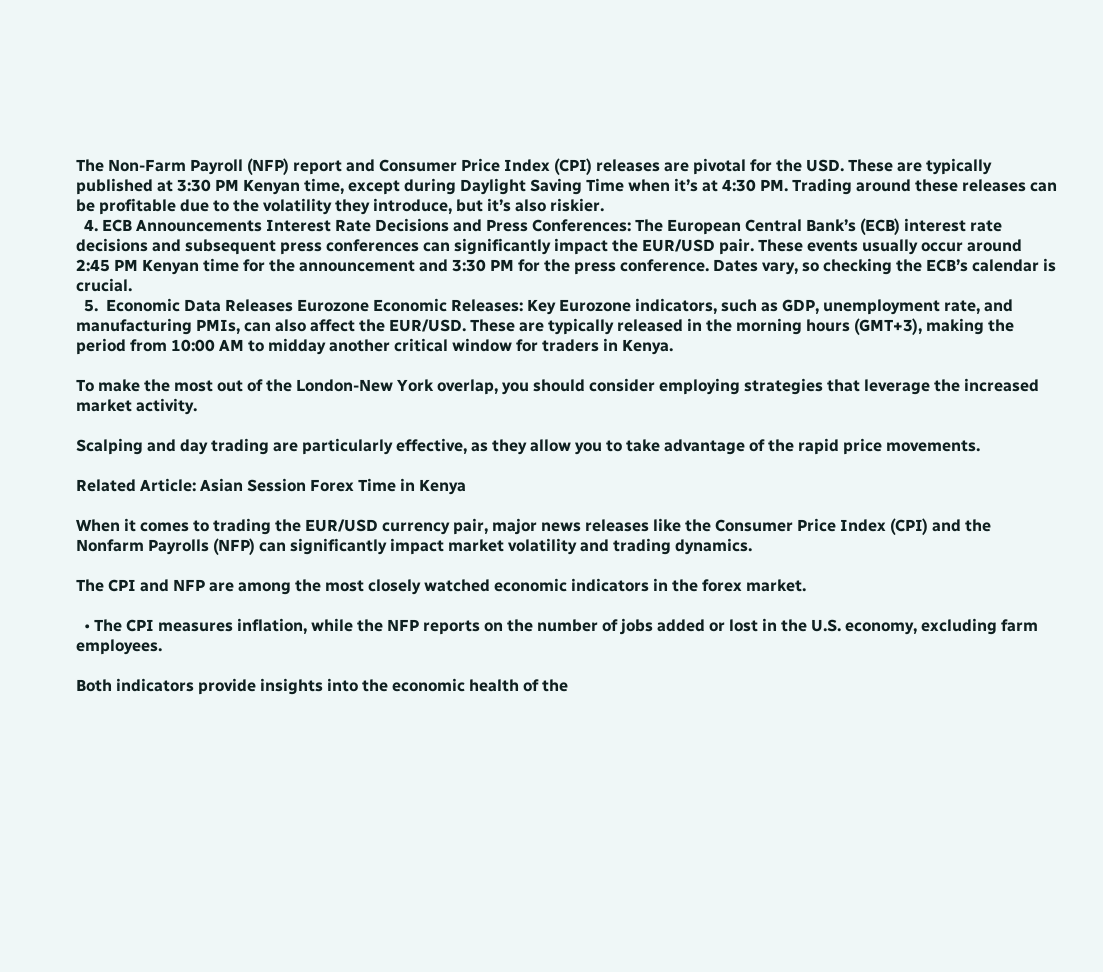The Non-Farm Payroll (NFP) report and Consumer Price Index (CPI) releases are pivotal for the USD. These are typically published at 3:30 PM Kenyan time, except during Daylight Saving Time when it’s at 4:30 PM. Trading around these releases can be profitable due to the volatility they introduce, but it’s also riskier.
  4. ECB Announcements Interest Rate Decisions and Press Conferences: The European Central Bank’s (ECB) interest rate decisions and subsequent press conferences can significantly impact the EUR/USD pair. These events usually occur around 2:45 PM Kenyan time for the announcement and 3:30 PM for the press conference. Dates vary, so checking the ECB’s calendar is crucial.
  5.  Economic Data Releases Eurozone Economic Releases: Key Eurozone indicators, such as GDP, unemployment rate, and manufacturing PMIs, can also affect the EUR/USD. These are typically released in the morning hours (GMT+3), making the period from 10:00 AM to midday another critical window for traders in Kenya.

To make the most out of the London-New York overlap, you should consider employing strategies that leverage the increased market activity.

Scalping and day trading are particularly effective, as they allow you to take advantage of the rapid price movements.

Related Article: Asian Session Forex Time in Kenya

When it comes to trading the EUR/USD currency pair, major news releases like the Consumer Price Index (CPI) and the Nonfarm Payrolls (NFP) can significantly impact market volatility and trading dynamics.

The CPI and NFP are among the most closely watched economic indicators in the forex market.

  • The CPI measures inflation, while the NFP reports on the number of jobs added or lost in the U.S. economy, excluding farm employees.

Both indicators provide insights into the economic health of the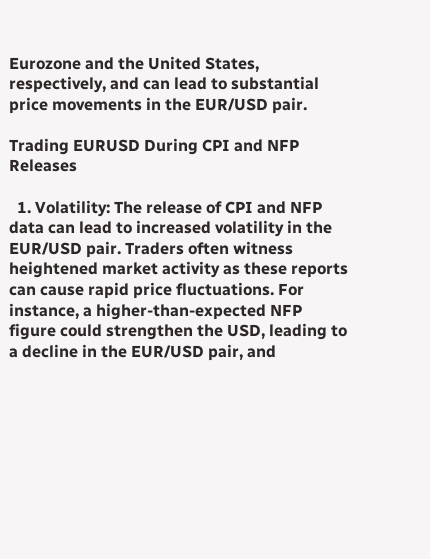Eurozone and the United States, respectively, and can lead to substantial price movements in the EUR/USD pair.

Trading EURUSD During CPI and NFP Releases

  1. Volatility: The release of CPI and NFP data can lead to increased volatility in the EUR/USD pair. Traders often witness heightened market activity as these reports can cause rapid price fluctuations. For instance, a higher-than-expected NFP figure could strengthen the USD, leading to a decline in the EUR/USD pair, and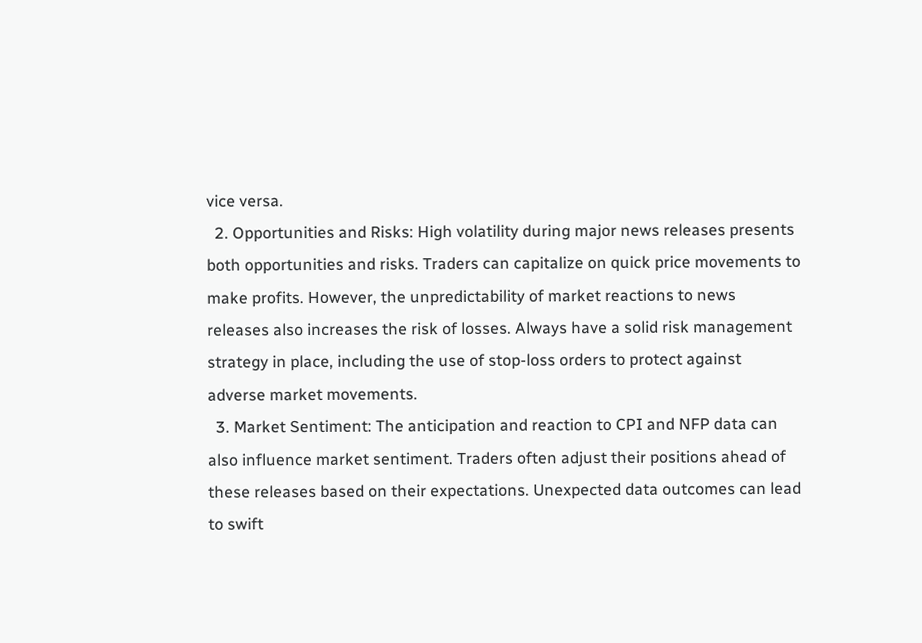vice versa.
  2. Opportunities and Risks: High volatility during major news releases presents both opportunities and risks. Traders can capitalize on quick price movements to make profits. However, the unpredictability of market reactions to news releases also increases the risk of losses. Always have a solid risk management strategy in place, including the use of stop-loss orders to protect against adverse market movements.
  3. Market Sentiment: The anticipation and reaction to CPI and NFP data can also influence market sentiment. Traders often adjust their positions ahead of these releases based on their expectations. Unexpected data outcomes can lead to swift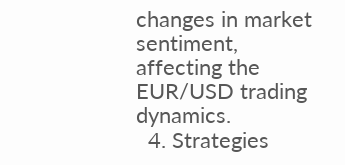changes in market sentiment, affecting the EUR/USD trading dynamics.
  4. Strategies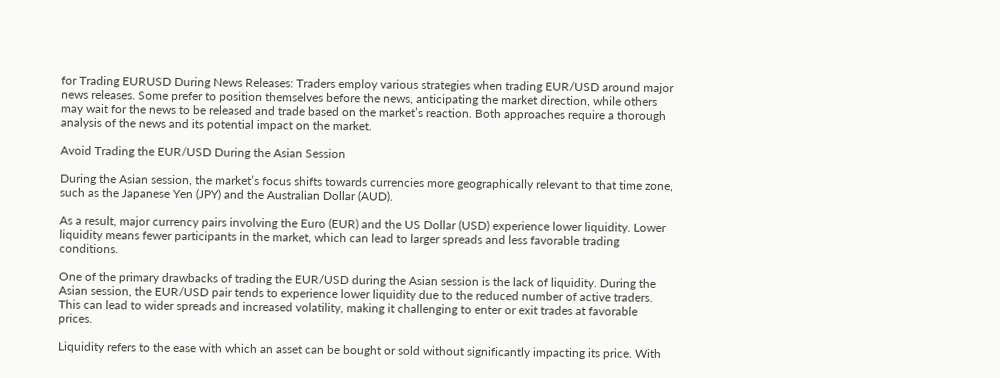for Trading EURUSD During News Releases: Traders employ various strategies when trading EUR/USD around major news releases. Some prefer to position themselves before the news, anticipating the market direction, while others may wait for the news to be released and trade based on the market’s reaction. Both approaches require a thorough analysis of the news and its potential impact on the market.

Avoid Trading the EUR/USD During the Asian Session

During the Asian session, the market’s focus shifts towards currencies more geographically relevant to that time zone, such as the Japanese Yen (JPY) and the Australian Dollar (AUD).

As a result, major currency pairs involving the Euro (EUR) and the US Dollar (USD) experience lower liquidity. Lower liquidity means fewer participants in the market, which can lead to larger spreads and less favorable trading conditions.

One of the primary drawbacks of trading the EUR/USD during the Asian session is the lack of liquidity. During the Asian session, the EUR/USD pair tends to experience lower liquidity due to the reduced number of active traders. This can lead to wider spreads and increased volatility, making it challenging to enter or exit trades at favorable prices.

Liquidity refers to the ease with which an asset can be bought or sold without significantly impacting its price. With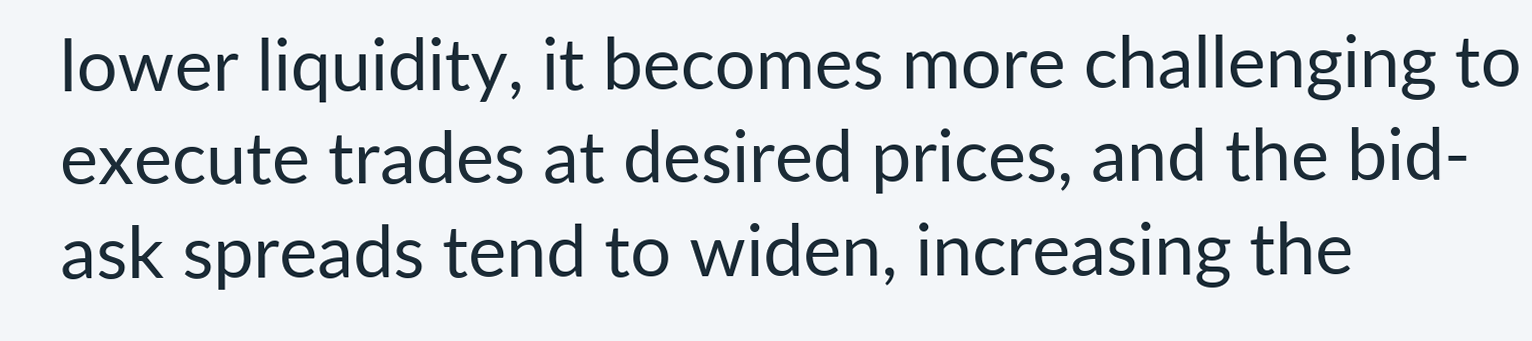lower liquidity, it becomes more challenging to execute trades at desired prices, and the bid-ask spreads tend to widen, increasing the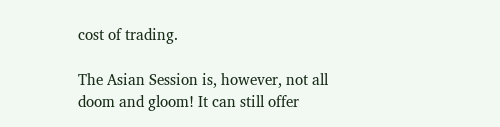cost of trading.

The Asian Session is, however, not all doom and gloom! It can still offer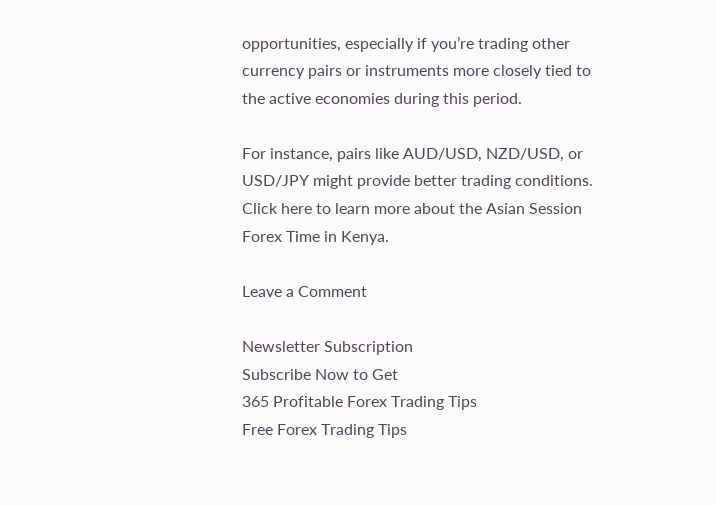opportunities, especially if you’re trading other currency pairs or instruments more closely tied to the active economies during this period.

For instance, pairs like AUD/USD, NZD/USD, or USD/JPY might provide better trading conditions. Click here to learn more about the Asian Session Forex Time in Kenya.

Leave a Comment

Newsletter Subscription
Subscribe Now to Get
365 Profitable Forex Trading Tips
Free Forex Trading Tips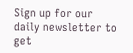Sign up for our daily newsletter to get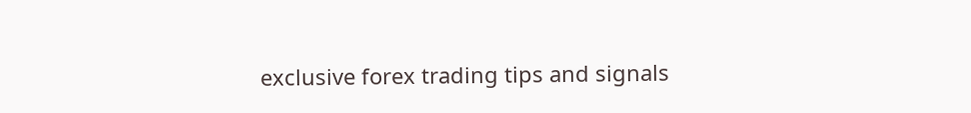exclusive forex trading tips and signals